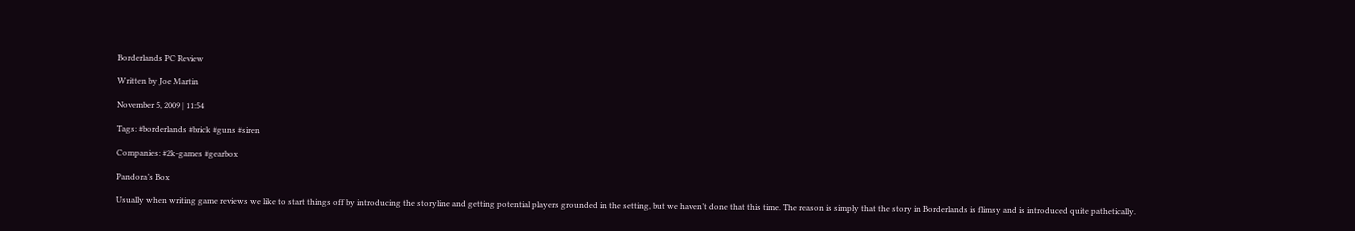Borderlands PC Review

Written by Joe Martin

November 5, 2009 | 11:54

Tags: #borderlands #brick #guns #siren

Companies: #2k-games #gearbox

Pandora’s Box

Usually when writing game reviews we like to start things off by introducing the storyline and getting potential players grounded in the setting, but we haven’t done that this time. The reason is simply that the story in Borderlands is flimsy and is introduced quite pathetically.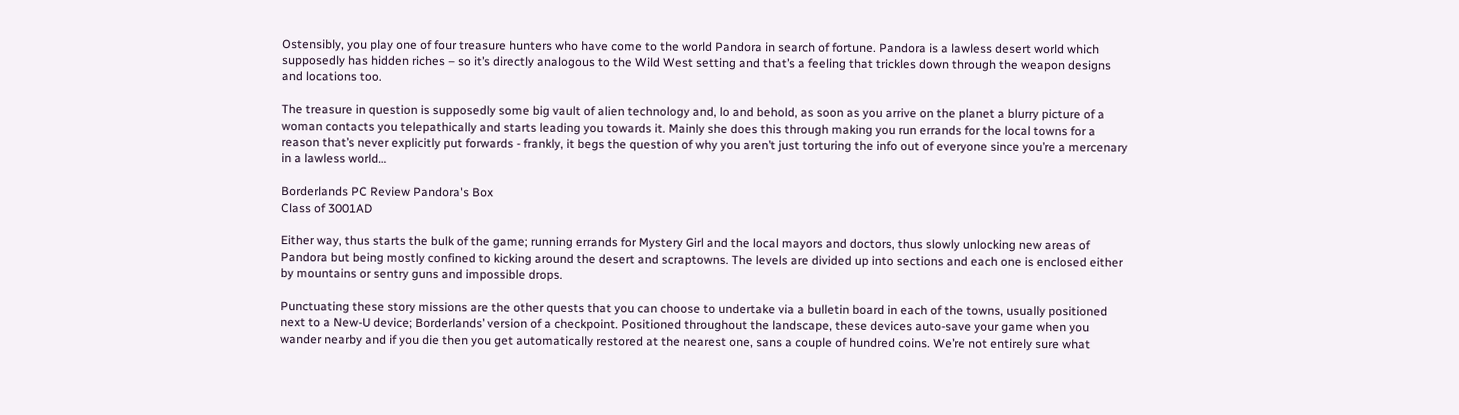Ostensibly, you play one of four treasure hunters who have come to the world Pandora in search of fortune. Pandora is a lawless desert world which supposedly has hidden riches – so it’s directly analogous to the Wild West setting and that’s a feeling that trickles down through the weapon designs and locations too.

The treasure in question is supposedly some big vault of alien technology and, lo and behold, as soon as you arrive on the planet a blurry picture of a woman contacts you telepathically and starts leading you towards it. Mainly she does this through making you run errands for the local towns for a reason that’s never explicitly put forwards - frankly, it begs the question of why you aren’t just torturing the info out of everyone since you’re a mercenary in a lawless world…

Borderlands PC Review Pandora's Box
Class of 3001AD

Either way, thus starts the bulk of the game; running errands for Mystery Girl and the local mayors and doctors, thus slowly unlocking new areas of Pandora but being mostly confined to kicking around the desert and scraptowns. The levels are divided up into sections and each one is enclosed either by mountains or sentry guns and impossible drops.

Punctuating these story missions are the other quests that you can choose to undertake via a bulletin board in each of the towns, usually positioned next to a New-U device; Borderlands’ version of a checkpoint. Positioned throughout the landscape, these devices auto-save your game when you wander nearby and if you die then you get automatically restored at the nearest one, sans a couple of hundred coins. We’re not entirely sure what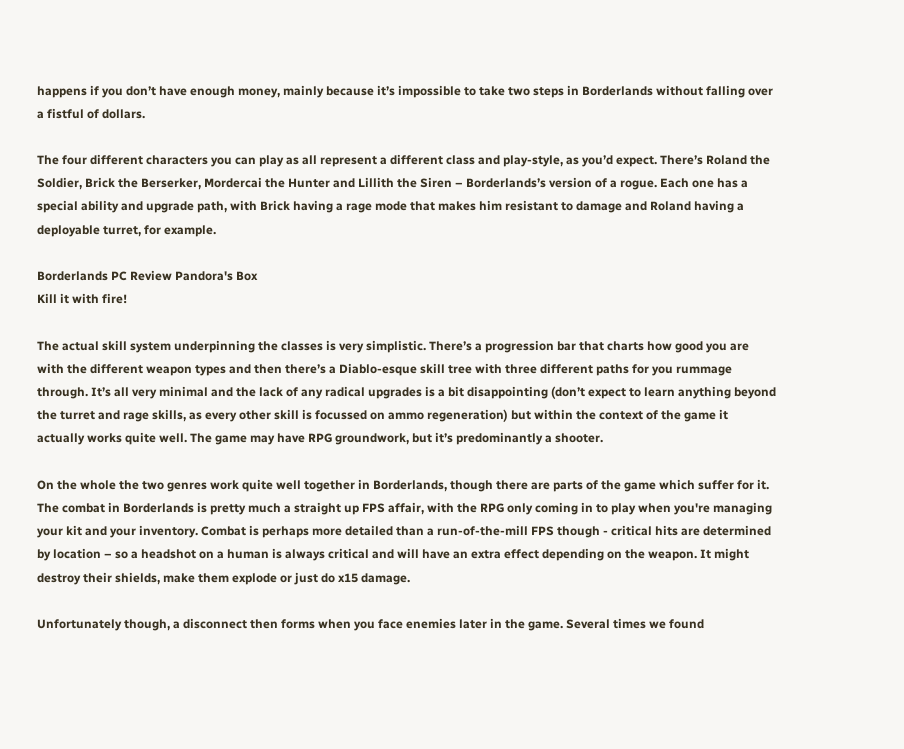happens if you don’t have enough money, mainly because it’s impossible to take two steps in Borderlands without falling over a fistful of dollars.

The four different characters you can play as all represent a different class and play-style, as you’d expect. There’s Roland the Soldier, Brick the Berserker, Mordercai the Hunter and Lillith the Siren – Borderlands’s version of a rogue. Each one has a special ability and upgrade path, with Brick having a rage mode that makes him resistant to damage and Roland having a deployable turret, for example.

Borderlands PC Review Pandora's Box
Kill it with fire!

The actual skill system underpinning the classes is very simplistic. There’s a progression bar that charts how good you are with the different weapon types and then there’s a Diablo-esque skill tree with three different paths for you rummage through. It’s all very minimal and the lack of any radical upgrades is a bit disappointing (don’t expect to learn anything beyond the turret and rage skills, as every other skill is focussed on ammo regeneration) but within the context of the game it actually works quite well. The game may have RPG groundwork, but it’s predominantly a shooter.

On the whole the two genres work quite well together in Borderlands, though there are parts of the game which suffer for it. The combat in Borderlands is pretty much a straight up FPS affair, with the RPG only coming in to play when you're managing your kit and your inventory. Combat is perhaps more detailed than a run-of-the-mill FPS though - critical hits are determined by location – so a headshot on a human is always critical and will have an extra effect depending on the weapon. It might destroy their shields, make them explode or just do x15 damage.

Unfortunately though, a disconnect then forms when you face enemies later in the game. Several times we found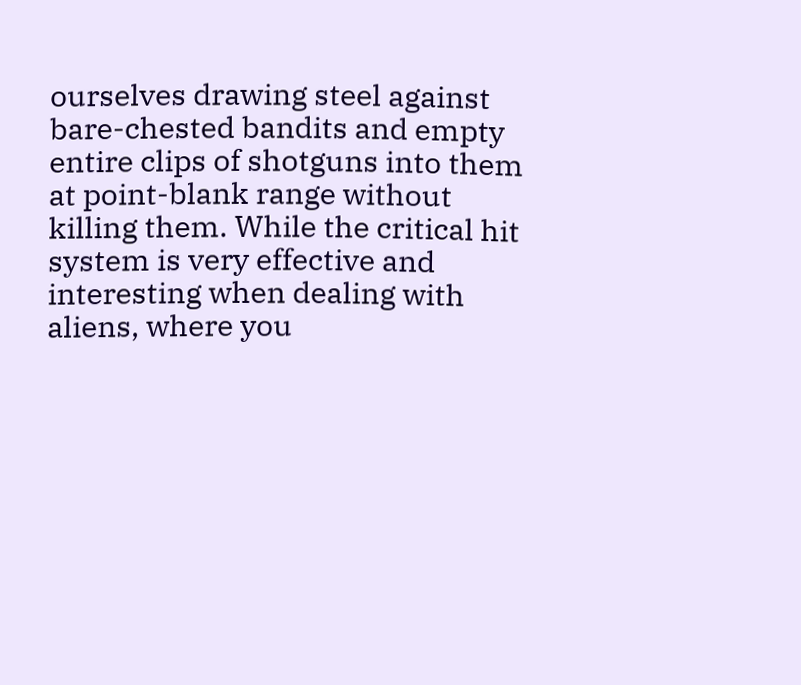ourselves drawing steel against bare-chested bandits and empty entire clips of shotguns into them at point-blank range without killing them. While the critical hit system is very effective and interesting when dealing with aliens, where you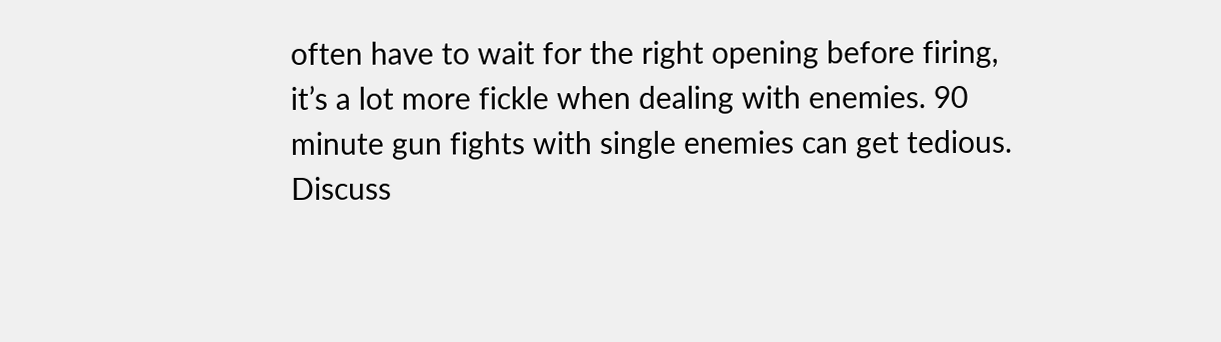often have to wait for the right opening before firing, it’s a lot more fickle when dealing with enemies. 90 minute gun fights with single enemies can get tedious.
Discuss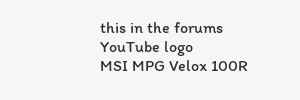this in the forums
YouTube logo
MSI MPG Velox 100R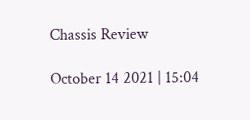Chassis Review

October 14 2021 | 15:04